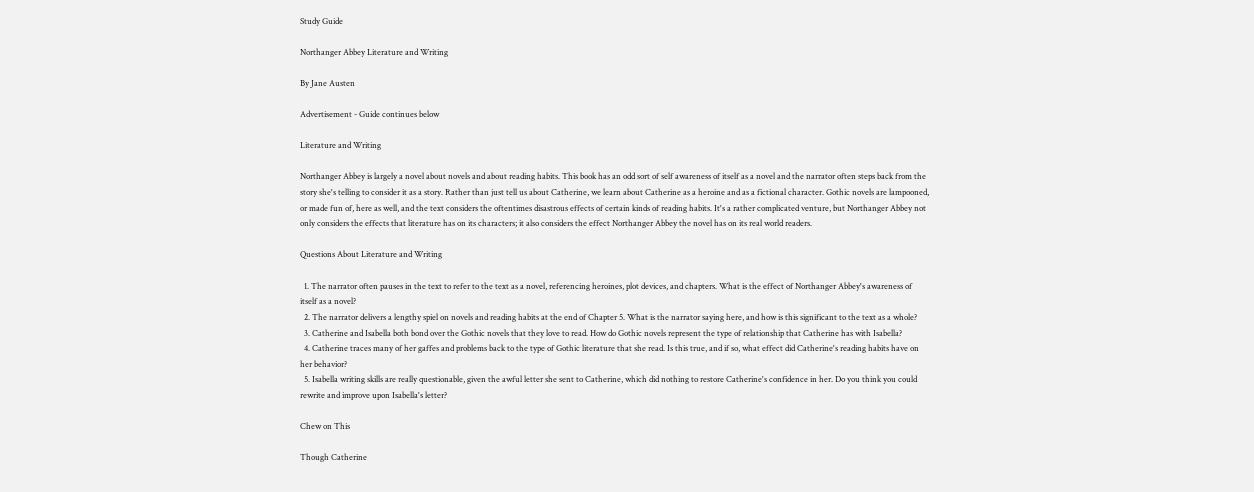Study Guide

Northanger Abbey Literature and Writing

By Jane Austen

Advertisement - Guide continues below

Literature and Writing

Northanger Abbey is largely a novel about novels and about reading habits. This book has an odd sort of self awareness of itself as a novel and the narrator often steps back from the story she's telling to consider it as a story. Rather than just tell us about Catherine, we learn about Catherine as a heroine and as a fictional character. Gothic novels are lampooned, or made fun of, here as well, and the text considers the oftentimes disastrous effects of certain kinds of reading habits. It's a rather complicated venture, but Northanger Abbey not only considers the effects that literature has on its characters; it also considers the effect Northanger Abbey the novel has on its real world readers.

Questions About Literature and Writing

  1. The narrator often pauses in the text to refer to the text as a novel, referencing heroines, plot devices, and chapters. What is the effect of Northanger Abbey's awareness of itself as a novel?
  2. The narrator delivers a lengthy spiel on novels and reading habits at the end of Chapter 5. What is the narrator saying here, and how is this significant to the text as a whole?
  3. Catherine and Isabella both bond over the Gothic novels that they love to read. How do Gothic novels represent the type of relationship that Catherine has with Isabella?
  4. Catherine traces many of her gaffes and problems back to the type of Gothic literature that she read. Is this true, and if so, what effect did Catherine's reading habits have on her behavior?
  5. Isabella writing skills are really questionable, given the awful letter she sent to Catherine, which did nothing to restore Catherine's confidence in her. Do you think you could rewrite and improve upon Isabella's letter?

Chew on This

Though Catherine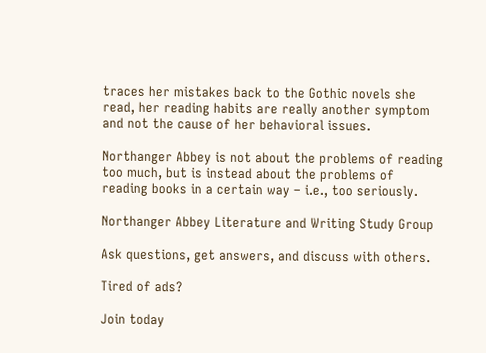traces her mistakes back to the Gothic novels she read, her reading habits are really another symptom and not the cause of her behavioral issues.

Northanger Abbey is not about the problems of reading too much, but is instead about the problems of reading books in a certain way – i.e., too seriously.

Northanger Abbey Literature and Writing Study Group

Ask questions, get answers, and discuss with others.

Tired of ads?

Join today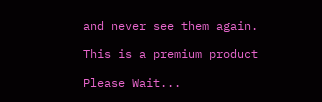and never see them again.

This is a premium product

Please Wait...